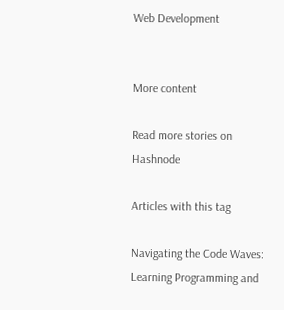Web Development


More content

Read more stories on Hashnode

Articles with this tag

Navigating the Code Waves: Learning Programming and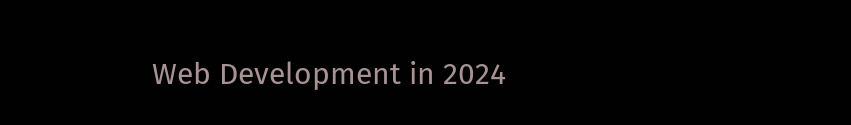Web Development in 2024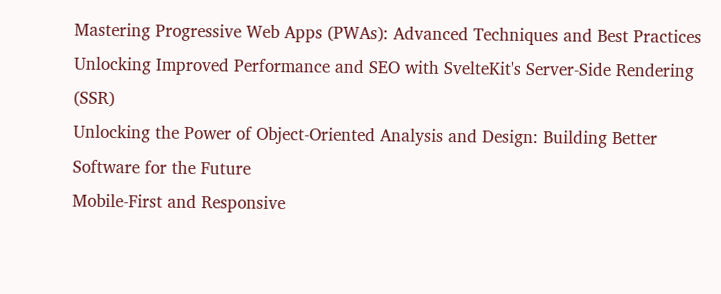Mastering Progressive Web Apps (PWAs): Advanced Techniques and Best Practices
Unlocking Improved Performance and SEO with SvelteKit's Server-Side Rendering (SSR)
Unlocking the Power of Object-Oriented Analysis and Design: Building Better Software for the Future
Mobile-First and Responsive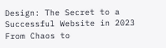Design: The Secret to a Successful Website in 2023
From Chaos to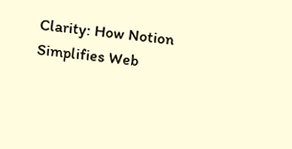Clarity: How Notion Simplifies Web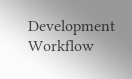Development Workflow